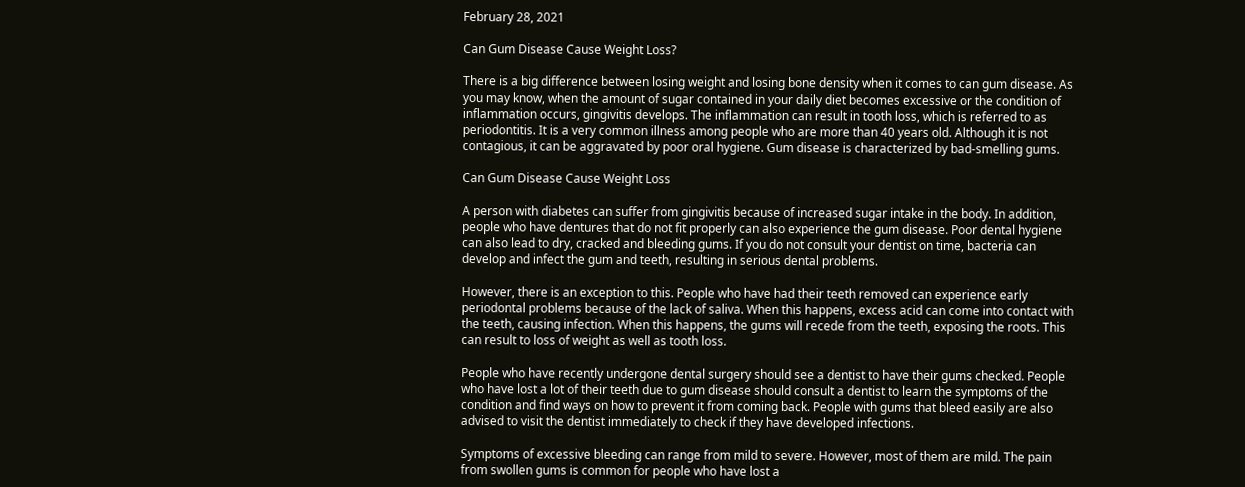February 28, 2021

Can Gum Disease Cause Weight Loss?

There is a big difference between losing weight and losing bone density when it comes to can gum disease. As you may know, when the amount of sugar contained in your daily diet becomes excessive or the condition of inflammation occurs, gingivitis develops. The inflammation can result in tooth loss, which is referred to as periodontitis. It is a very common illness among people who are more than 40 years old. Although it is not contagious, it can be aggravated by poor oral hygiene. Gum disease is characterized by bad-smelling gums.

Can Gum Disease Cause Weight Loss

A person with diabetes can suffer from gingivitis because of increased sugar intake in the body. In addition, people who have dentures that do not fit properly can also experience the gum disease. Poor dental hygiene can also lead to dry, cracked and bleeding gums. If you do not consult your dentist on time, bacteria can develop and infect the gum and teeth, resulting in serious dental problems.

However, there is an exception to this. People who have had their teeth removed can experience early periodontal problems because of the lack of saliva. When this happens, excess acid can come into contact with the teeth, causing infection. When this happens, the gums will recede from the teeth, exposing the roots. This can result to loss of weight as well as tooth loss.

People who have recently undergone dental surgery should see a dentist to have their gums checked. People who have lost a lot of their teeth due to gum disease should consult a dentist to learn the symptoms of the condition and find ways on how to prevent it from coming back. People with gums that bleed easily are also advised to visit the dentist immediately to check if they have developed infections.

Symptoms of excessive bleeding can range from mild to severe. However, most of them are mild. The pain from swollen gums is common for people who have lost a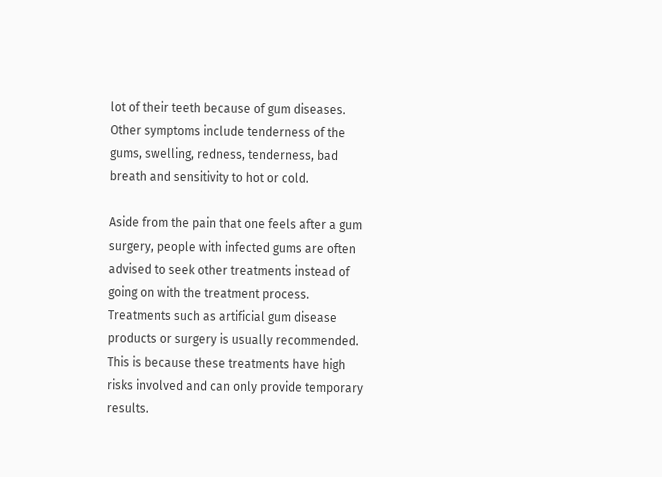lot of their teeth because of gum diseases. Other symptoms include tenderness of the gums, swelling, redness, tenderness, bad breath and sensitivity to hot or cold.

Aside from the pain that one feels after a gum surgery, people with infected gums are often advised to seek other treatments instead of going on with the treatment process. Treatments such as artificial gum disease products or surgery is usually recommended. This is because these treatments have high risks involved and can only provide temporary results.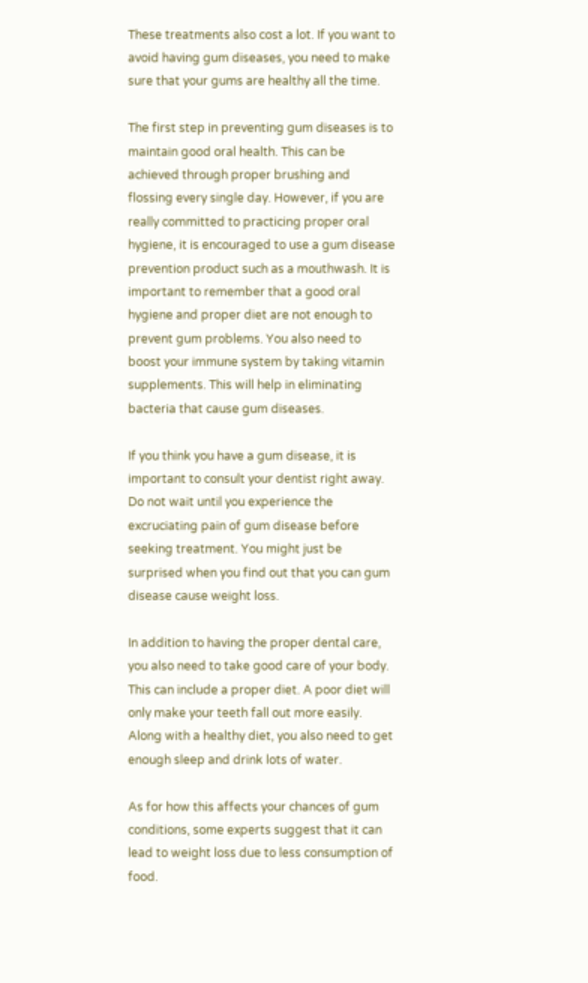These treatments also cost a lot. If you want to avoid having gum diseases, you need to make sure that your gums are healthy all the time.

The first step in preventing gum diseases is to maintain good oral health. This can be achieved through proper brushing and flossing every single day. However, if you are really committed to practicing proper oral hygiene, it is encouraged to use a gum disease prevention product such as a mouthwash. It is important to remember that a good oral hygiene and proper diet are not enough to prevent gum problems. You also need to boost your immune system by taking vitamin supplements. This will help in eliminating bacteria that cause gum diseases.

If you think you have a gum disease, it is important to consult your dentist right away. Do not wait until you experience the excruciating pain of gum disease before seeking treatment. You might just be surprised when you find out that you can gum disease cause weight loss.

In addition to having the proper dental care, you also need to take good care of your body. This can include a proper diet. A poor diet will only make your teeth fall out more easily. Along with a healthy diet, you also need to get enough sleep and drink lots of water.

As for how this affects your chances of gum conditions, some experts suggest that it can lead to weight loss due to less consumption of food.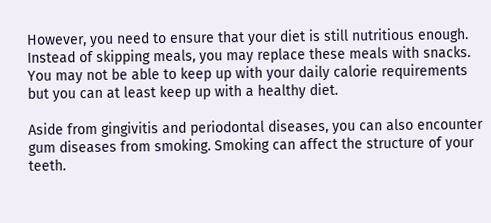However, you need to ensure that your diet is still nutritious enough. Instead of skipping meals, you may replace these meals with snacks. You may not be able to keep up with your daily calorie requirements but you can at least keep up with a healthy diet.

Aside from gingivitis and periodontal diseases, you can also encounter gum diseases from smoking. Smoking can affect the structure of your teeth.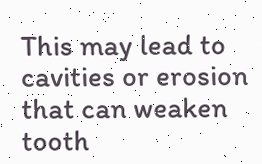This may lead to cavities or erosion that can weaken tooth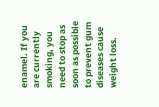enamel. If you are currently smoking, you need to stop as soon as possible to prevent gum diseases cause weight loss.